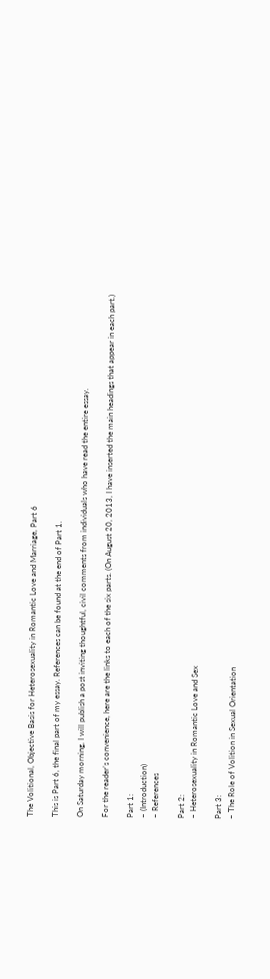The Volitional, Objective Basis for Heterosexuality in Romantic Love and Marriage, Part 6

This is Part 6, the final part of my essay. References can be found at the end of Part 1.

On Saturday morning, I will publish a post inviting thoughtful, civil comments from individuals who have read the entire essay.

For the reader’s convenience, here are the links to each of the six parts. (On August 20, 2013, I have inserted the main headings that appear in each part.)

Part 1:
– (Introduction)
– References

Part 2:
– Heterosexuality in Romantic Love and Sex

Part 3:
– The Role of Volition in Sexual Orientation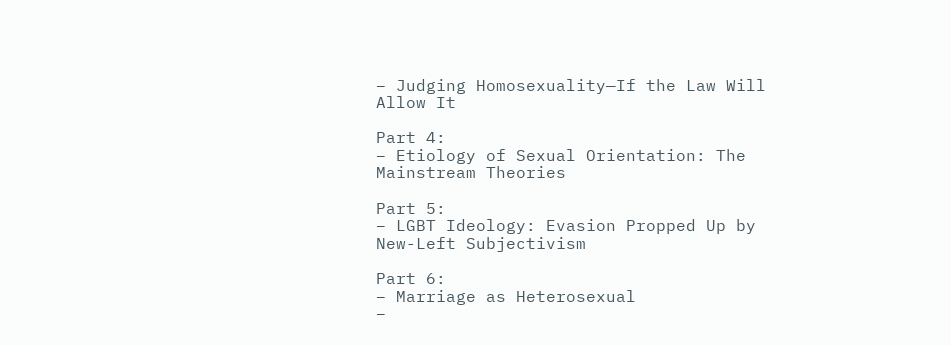– Judging Homosexuality—If the Law Will Allow It

Part 4:
– Etiology of Sexual Orientation: The Mainstream Theories

Part 5:
– LGBT Ideology: Evasion Propped Up by New-Left Subjectivism

Part 6:
– Marriage as Heterosexual
–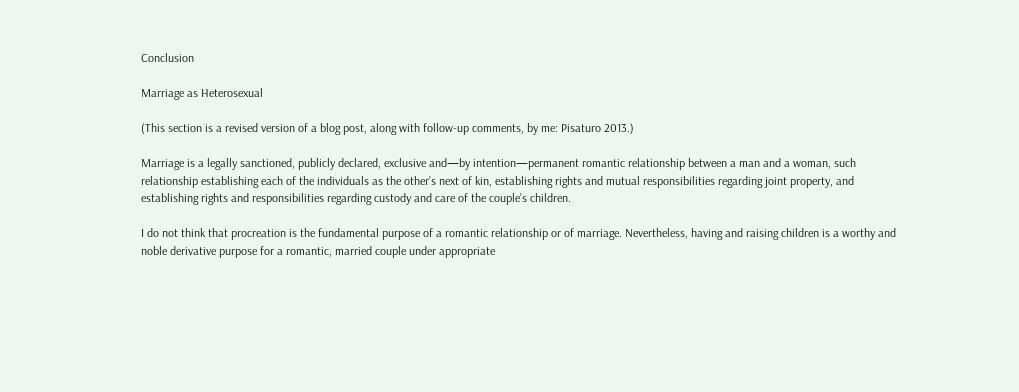Conclusion

Marriage as Heterosexual

(This section is a revised version of a blog post, along with follow-up comments, by me: Pisaturo 2013.)

Marriage is a legally sanctioned, publicly declared, exclusive and—by intention—permanent romantic relationship between a man and a woman, such relationship establishing each of the individuals as the other’s next of kin, establishing rights and mutual responsibilities regarding joint property, and establishing rights and responsibilities regarding custody and care of the couple’s children.

I do not think that procreation is the fundamental purpose of a romantic relationship or of marriage. Nevertheless, having and raising children is a worthy and noble derivative purpose for a romantic, married couple under appropriate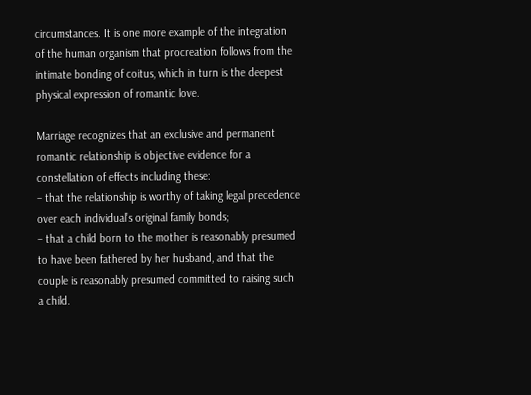circumstances. It is one more example of the integration of the human organism that procreation follows from the intimate bonding of coitus, which in turn is the deepest physical expression of romantic love.

Marriage recognizes that an exclusive and permanent romantic relationship is objective evidence for a constellation of effects including these:
– that the relationship is worthy of taking legal precedence over each individual’s original family bonds;
– that a child born to the mother is reasonably presumed to have been fathered by her husband, and that the couple is reasonably presumed committed to raising such a child.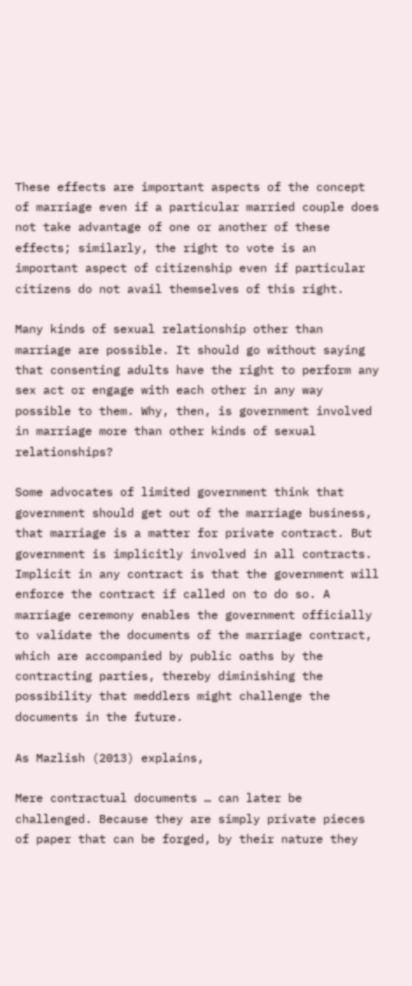These effects are important aspects of the concept of marriage even if a particular married couple does not take advantage of one or another of these effects; similarly, the right to vote is an important aspect of citizenship even if particular citizens do not avail themselves of this right.

Many kinds of sexual relationship other than marriage are possible. It should go without saying that consenting adults have the right to perform any sex act or engage with each other in any way possible to them. Why, then, is government involved in marriage more than other kinds of sexual relationships?

Some advocates of limited government think that government should get out of the marriage business, that marriage is a matter for private contract. But government is implicitly involved in all contracts. Implicit in any contract is that the government will enforce the contract if called on to do so. A marriage ceremony enables the government officially to validate the documents of the marriage contract, which are accompanied by public oaths by the contracting parties, thereby diminishing the possibility that meddlers might challenge the documents in the future.

As Mazlish (2013) explains,

Mere contractual documents … can later be challenged. Because they are simply private pieces of paper that can be forged, by their nature they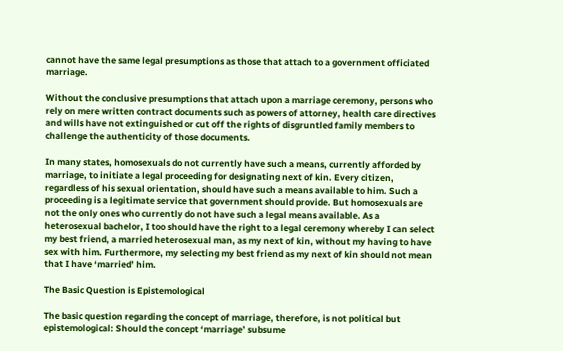cannot have the same legal presumptions as those that attach to a government officiated marriage.

Without the conclusive presumptions that attach upon a marriage ceremony, persons who rely on mere written contract documents such as powers of attorney, health care directives and wills have not extinguished or cut off the rights of disgruntled family members to challenge the authenticity of those documents.

In many states, homosexuals do not currently have such a means, currently afforded by marriage, to initiate a legal proceeding for designating next of kin. Every citizen, regardless of his sexual orientation, should have such a means available to him. Such a proceeding is a legitimate service that government should provide. But homosexuals are not the only ones who currently do not have such a legal means available. As a heterosexual bachelor, I too should have the right to a legal ceremony whereby I can select my best friend, a married heterosexual man, as my next of kin, without my having to have sex with him. Furthermore, my selecting my best friend as my next of kin should not mean that I have ‘married’ him.

The Basic Question is Epistemological

The basic question regarding the concept of marriage, therefore, is not political but epistemological: Should the concept ‘marriage’ subsume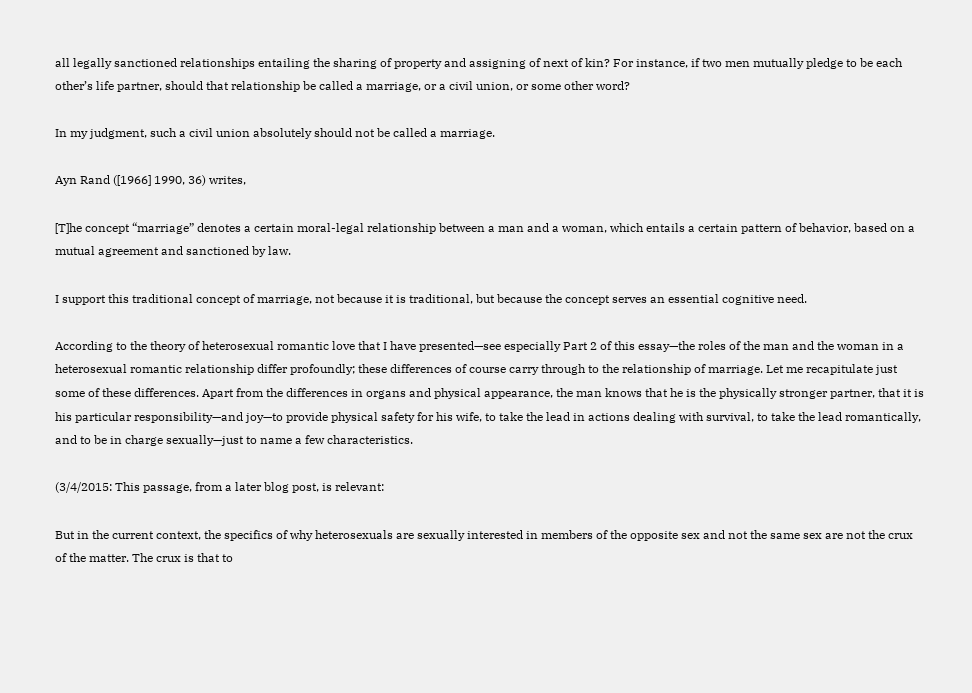all legally sanctioned relationships entailing the sharing of property and assigning of next of kin? For instance, if two men mutually pledge to be each other’s life partner, should that relationship be called a marriage, or a civil union, or some other word?

In my judgment, such a civil union absolutely should not be called a marriage.

Ayn Rand ([1966] 1990, 36) writes,

[T]he concept “marriage” denotes a certain moral-legal relationship between a man and a woman, which entails a certain pattern of behavior, based on a mutual agreement and sanctioned by law.

I support this traditional concept of marriage, not because it is traditional, but because the concept serves an essential cognitive need.

According to the theory of heterosexual romantic love that I have presented—see especially Part 2 of this essay—the roles of the man and the woman in a heterosexual romantic relationship differ profoundly; these differences of course carry through to the relationship of marriage. Let me recapitulate just some of these differences. Apart from the differences in organs and physical appearance, the man knows that he is the physically stronger partner, that it is his particular responsibility—and joy—to provide physical safety for his wife, to take the lead in actions dealing with survival, to take the lead romantically, and to be in charge sexually—just to name a few characteristics.

(3/4/2015: This passage, from a later blog post, is relevant:

But in the current context, the specifics of why heterosexuals are sexually interested in members of the opposite sex and not the same sex are not the crux of the matter. The crux is that to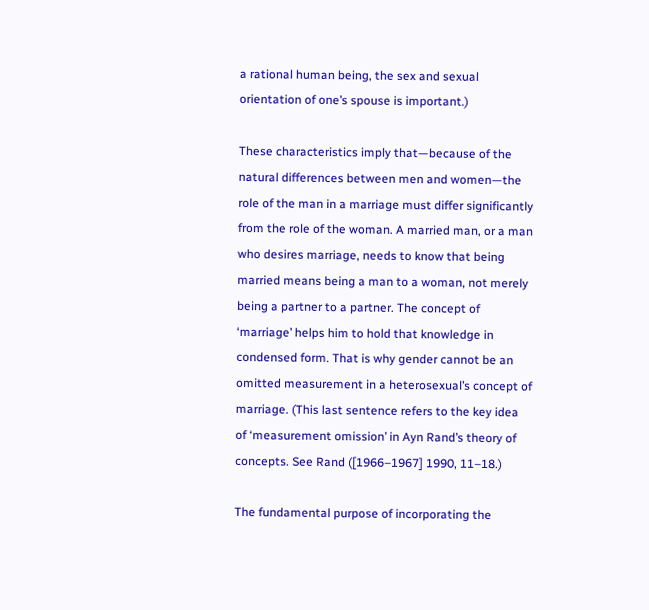a rational human being, the sex and sexual orientation of one’s spouse is important.)

These characteristics imply that—because of the natural differences between men and women—the role of the man in a marriage must differ significantly from the role of the woman. A married man, or a man who desires marriage, needs to know that being married means being a man to a woman, not merely being a partner to a partner. The concept of ‘marriage’ helps him to hold that knowledge in condensed form. That is why gender cannot be an omitted measurement in a heterosexual’s concept of marriage. (This last sentence refers to the key idea of ‘measurement omission’ in Ayn Rand’s theory of concepts. See Rand ([1966–1967] 1990, 11–18.)

The fundamental purpose of incorporating the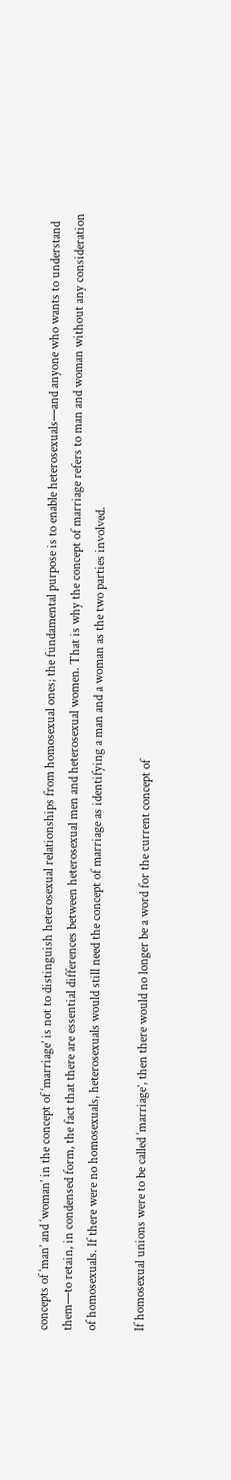concepts of ‘man’ and ‘woman’ in the concept of ‘marriage’ is not to distinguish heterosexual relationships from homosexual ones; the fundamental purpose is to enable heterosexuals—and anyone who wants to understand them—to retain, in condensed form, the fact that there are essential differences between heterosexual men and heterosexual women. That is why the concept of marriage refers to man and woman without any consideration of homosexuals. If there were no homosexuals, heterosexuals would still need the concept of marriage as identifying a man and a woman as the two parties involved.

If homosexual unions were to be called ‘marriage’, then there would no longer be a word for the current concept of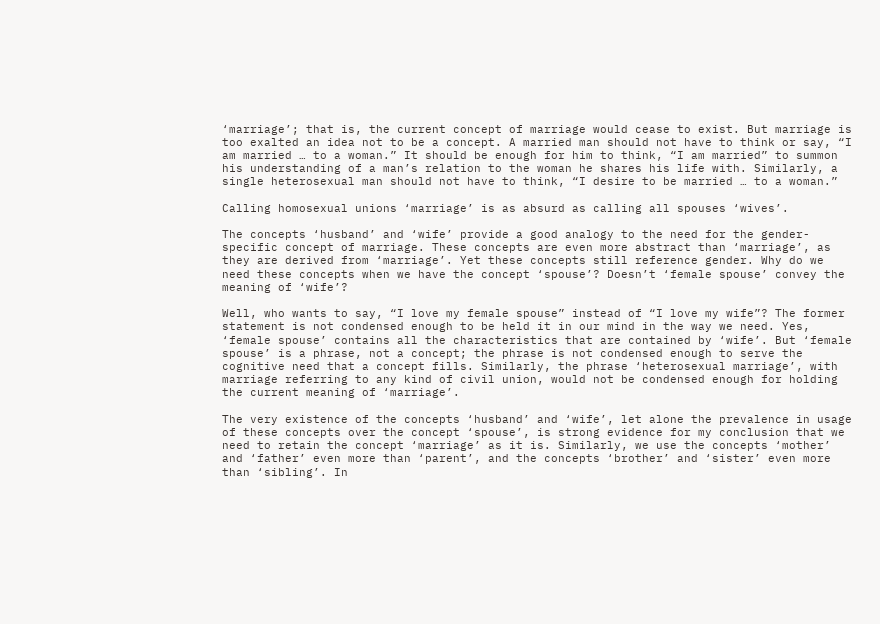‘marriage’; that is, the current concept of marriage would cease to exist. But marriage is too exalted an idea not to be a concept. A married man should not have to think or say, “I am married … to a woman.” It should be enough for him to think, “I am married” to summon his understanding of a man’s relation to the woman he shares his life with. Similarly, a single heterosexual man should not have to think, “I desire to be married … to a woman.”

Calling homosexual unions ‘marriage’ is as absurd as calling all spouses ‘wives’.

The concepts ‘husband’ and ‘wife’ provide a good analogy to the need for the gender-specific concept of marriage. These concepts are even more abstract than ‘marriage’, as they are derived from ‘marriage’. Yet these concepts still reference gender. Why do we need these concepts when we have the concept ‘spouse’? Doesn’t ‘female spouse’ convey the meaning of ‘wife’?

Well, who wants to say, “I love my female spouse” instead of “I love my wife”? The former statement is not condensed enough to be held it in our mind in the way we need. Yes, ‘female spouse’ contains all the characteristics that are contained by ‘wife’. But ‘female spouse’ is a phrase, not a concept; the phrase is not condensed enough to serve the cognitive need that a concept fills. Similarly, the phrase ‘heterosexual marriage’, with marriage referring to any kind of civil union, would not be condensed enough for holding the current meaning of ‘marriage’.

The very existence of the concepts ‘husband’ and ‘wife’, let alone the prevalence in usage of these concepts over the concept ‘spouse’, is strong evidence for my conclusion that we need to retain the concept ‘marriage’ as it is. Similarly, we use the concepts ‘mother’ and ‘father’ even more than ‘parent’, and the concepts ‘brother’ and ‘sister’ even more than ‘sibling’. In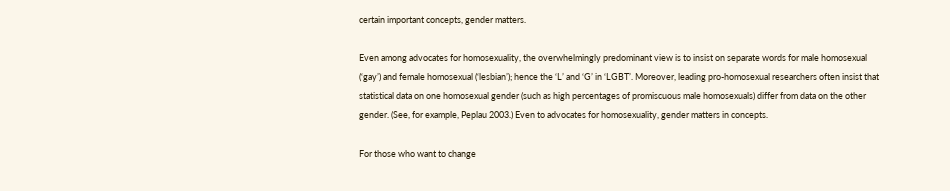certain important concepts, gender matters.

Even among advocates for homosexuality, the overwhelmingly predominant view is to insist on separate words for male homosexual (‘gay’) and female homosexual (‘lesbian’); hence the ‘L’ and ‘G’ in ‘LGBT’. Moreover, leading pro-homosexual researchers often insist that statistical data on one homosexual gender (such as high percentages of promiscuous male homosexuals) differ from data on the other gender. (See, for example, Peplau 2003.) Even to advocates for homosexuality, gender matters in concepts.

For those who want to change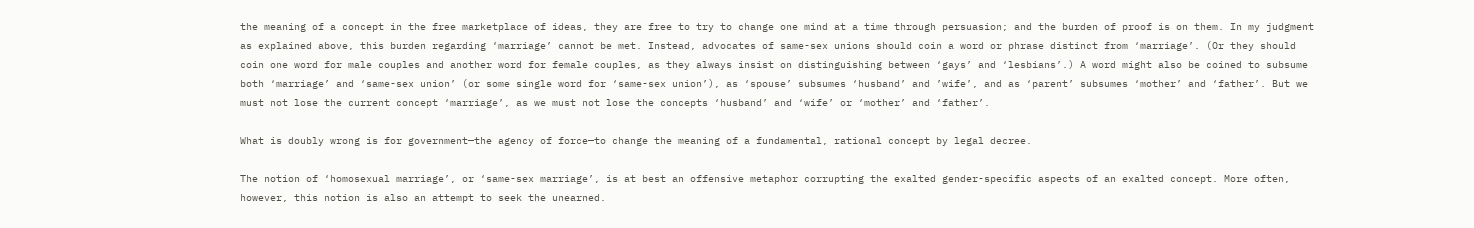the meaning of a concept in the free marketplace of ideas, they are free to try to change one mind at a time through persuasion; and the burden of proof is on them. In my judgment as explained above, this burden regarding ‘marriage’ cannot be met. Instead, advocates of same-sex unions should coin a word or phrase distinct from ‘marriage’. (Or they should coin one word for male couples and another word for female couples, as they always insist on distinguishing between ‘gays’ and ‘lesbians’.) A word might also be coined to subsume both ‘marriage’ and ‘same-sex union’ (or some single word for ‘same-sex union’), as ‘spouse’ subsumes ‘husband’ and ’wife’, and as ‘parent’ subsumes ‘mother’ and ‘father’. But we must not lose the current concept ‘marriage’, as we must not lose the concepts ‘husband’ and ‘wife’ or ‘mother’ and ‘father’.

What is doubly wrong is for government—the agency of force—to change the meaning of a fundamental, rational concept by legal decree.

The notion of ‘homosexual marriage’, or ‘same-sex marriage’, is at best an offensive metaphor corrupting the exalted gender-specific aspects of an exalted concept. More often, however, this notion is also an attempt to seek the unearned.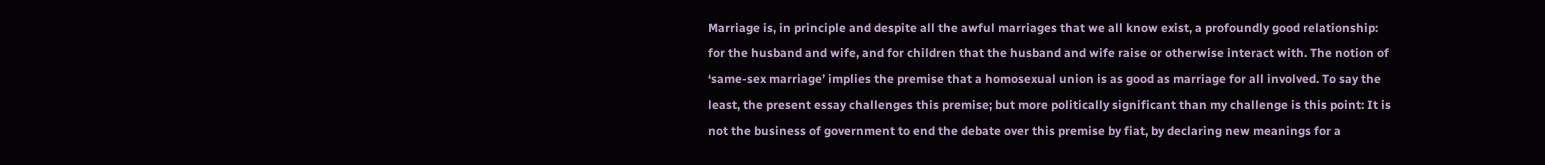Marriage is, in principle and despite all the awful marriages that we all know exist, a profoundly good relationship: for the husband and wife, and for children that the husband and wife raise or otherwise interact with. The notion of ‘same-sex marriage’ implies the premise that a homosexual union is as good as marriage for all involved. To say the least, the present essay challenges this premise; but more politically significant than my challenge is this point: It is not the business of government to end the debate over this premise by fiat, by declaring new meanings for a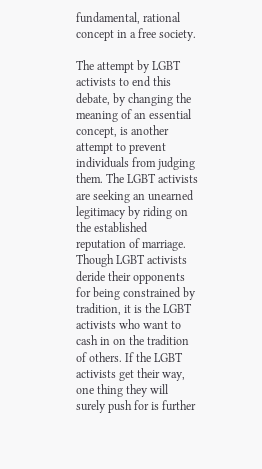fundamental, rational concept in a free society.

The attempt by LGBT activists to end this debate, by changing the meaning of an essential concept, is another attempt to prevent individuals from judging them. The LGBT activists are seeking an unearned legitimacy by riding on the established reputation of marriage. Though LGBT activists deride their opponents for being constrained by tradition, it is the LGBT activists who want to cash in on the tradition of others. If the LGBT activists get their way, one thing they will surely push for is further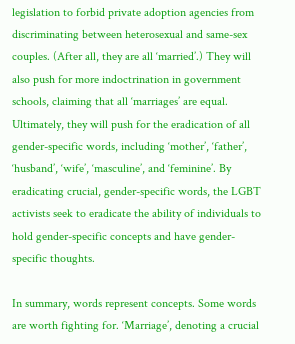legislation to forbid private adoption agencies from discriminating between heterosexual and same-sex couples. (After all, they are all ‘married’.) They will also push for more indoctrination in government schools, claiming that all ‘marriages’ are equal. Ultimately, they will push for the eradication of all gender-specific words, including ‘mother’, ‘father’, ‘husband’, ‘wife’, ‘masculine’, and ‘feminine’. By eradicating crucial, gender-specific words, the LGBT activists seek to eradicate the ability of individuals to hold gender-specific concepts and have gender-specific thoughts.

In summary, words represent concepts. Some words are worth fighting for. ‘Marriage’, denoting a crucial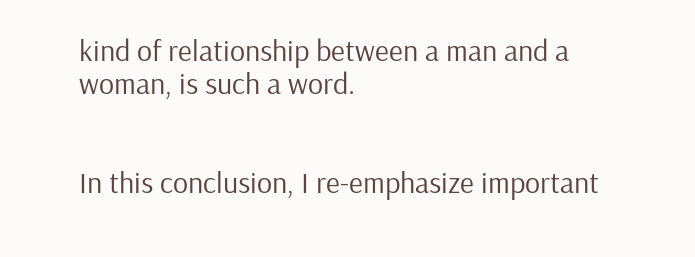kind of relationship between a man and a woman, is such a word.


In this conclusion, I re-emphasize important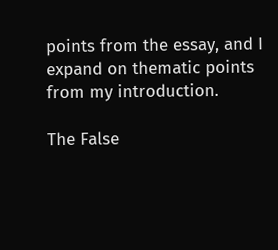points from the essay, and I expand on thematic points from my introduction.

The False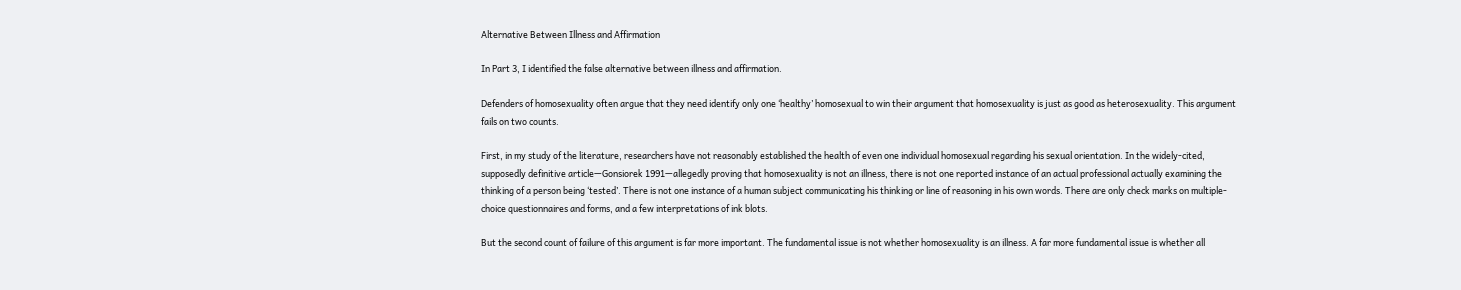Alternative Between Illness and Affirmation

In Part 3, I identified the false alternative between illness and affirmation.

Defenders of homosexuality often argue that they need identify only one ‘healthy’ homosexual to win their argument that homosexuality is just as good as heterosexuality. This argument fails on two counts.

First, in my study of the literature, researchers have not reasonably established the health of even one individual homosexual regarding his sexual orientation. In the widely-cited, supposedly definitive article—Gonsiorek 1991—allegedly proving that homosexuality is not an illness, there is not one reported instance of an actual professional actually examining the thinking of a person being ‘tested’. There is not one instance of a human subject communicating his thinking or line of reasoning in his own words. There are only check marks on multiple-choice questionnaires and forms, and a few interpretations of ink blots.

But the second count of failure of this argument is far more important. The fundamental issue is not whether homosexuality is an illness. A far more fundamental issue is whether all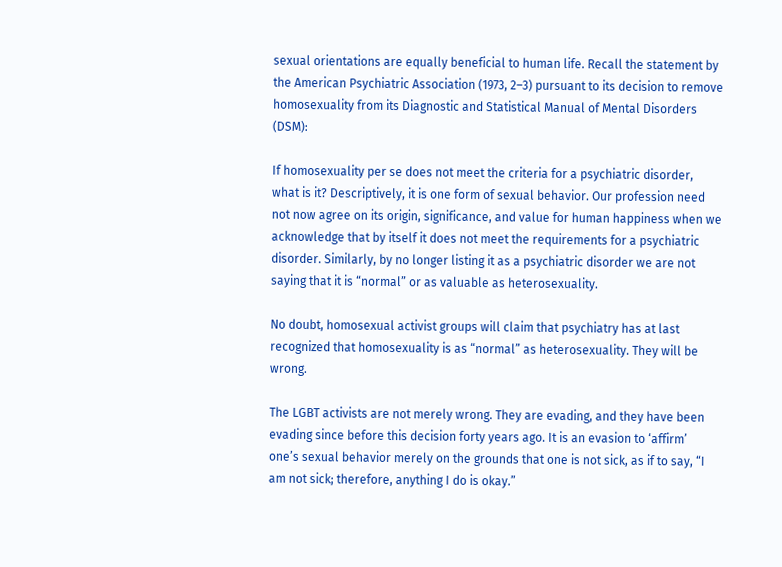sexual orientations are equally beneficial to human life. Recall the statement by the American Psychiatric Association (1973, 2–3) pursuant to its decision to remove homosexuality from its Diagnostic and Statistical Manual of Mental Disorders (DSM):

If homosexuality per se does not meet the criteria for a psychiatric disorder, what is it? Descriptively, it is one form of sexual behavior. Our profession need not now agree on its origin, significance, and value for human happiness when we acknowledge that by itself it does not meet the requirements for a psychiatric disorder. Similarly, by no longer listing it as a psychiatric disorder we are not saying that it is “normal” or as valuable as heterosexuality.

No doubt, homosexual activist groups will claim that psychiatry has at last recognized that homosexuality is as “normal” as heterosexuality. They will be wrong.

The LGBT activists are not merely wrong. They are evading, and they have been evading since before this decision forty years ago. It is an evasion to ‘affirm’ one’s sexual behavior merely on the grounds that one is not sick, as if to say, “I am not sick; therefore, anything I do is okay.”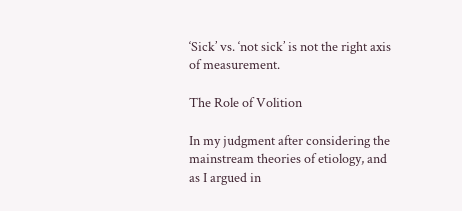‘Sick’ vs. ‘not sick’ is not the right axis of measurement.

The Role of Volition

In my judgment after considering the mainstream theories of etiology, and as I argued in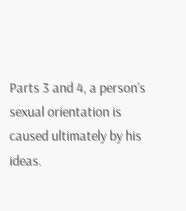Parts 3 and 4, a person’s sexual orientation is caused ultimately by his ideas.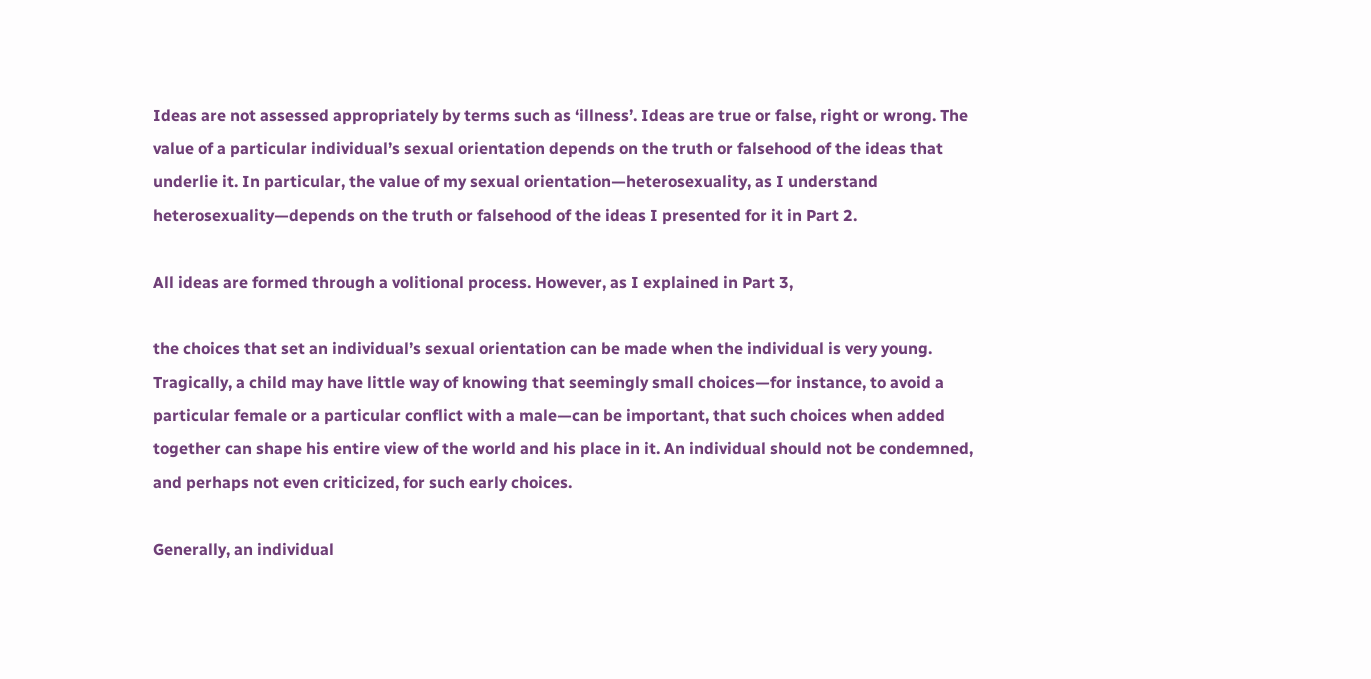Ideas are not assessed appropriately by terms such as ‘illness’. Ideas are true or false, right or wrong. The value of a particular individual’s sexual orientation depends on the truth or falsehood of the ideas that underlie it. In particular, the value of my sexual orientation—heterosexuality, as I understand heterosexuality—depends on the truth or falsehood of the ideas I presented for it in Part 2.

All ideas are formed through a volitional process. However, as I explained in Part 3,

the choices that set an individual’s sexual orientation can be made when the individual is very young. Tragically, a child may have little way of knowing that seemingly small choices—for instance, to avoid a particular female or a particular conflict with a male—can be important, that such choices when added together can shape his entire view of the world and his place in it. An individual should not be condemned, and perhaps not even criticized, for such early choices.

Generally, an individual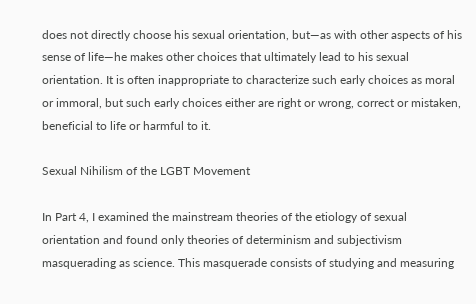does not directly choose his sexual orientation, but—as with other aspects of his sense of life—he makes other choices that ultimately lead to his sexual orientation. It is often inappropriate to characterize such early choices as moral or immoral, but such early choices either are right or wrong, correct or mistaken, beneficial to life or harmful to it.

Sexual Nihilism of the LGBT Movement

In Part 4, I examined the mainstream theories of the etiology of sexual orientation and found only theories of determinism and subjectivism masquerading as science. This masquerade consists of studying and measuring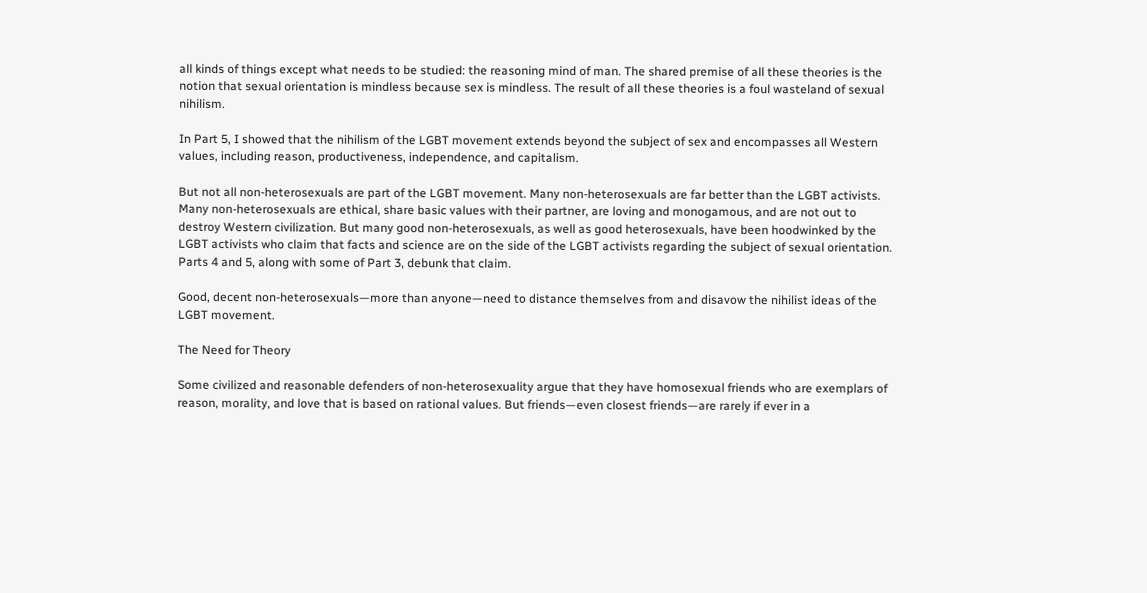all kinds of things except what needs to be studied: the reasoning mind of man. The shared premise of all these theories is the notion that sexual orientation is mindless because sex is mindless. The result of all these theories is a foul wasteland of sexual nihilism.

In Part 5, I showed that the nihilism of the LGBT movement extends beyond the subject of sex and encompasses all Western values, including reason, productiveness, independence, and capitalism.

But not all non-heterosexuals are part of the LGBT movement. Many non-heterosexuals are far better than the LGBT activists. Many non-heterosexuals are ethical, share basic values with their partner, are loving and monogamous, and are not out to destroy Western civilization. But many good non-heterosexuals, as well as good heterosexuals, have been hoodwinked by the LGBT activists who claim that facts and science are on the side of the LGBT activists regarding the subject of sexual orientation. Parts 4 and 5, along with some of Part 3, debunk that claim.

Good, decent non-heterosexuals—more than anyone—need to distance themselves from and disavow the nihilist ideas of the LGBT movement.

The Need for Theory

Some civilized and reasonable defenders of non-heterosexuality argue that they have homosexual friends who are exemplars of reason, morality, and love that is based on rational values. But friends—even closest friends—are rarely if ever in a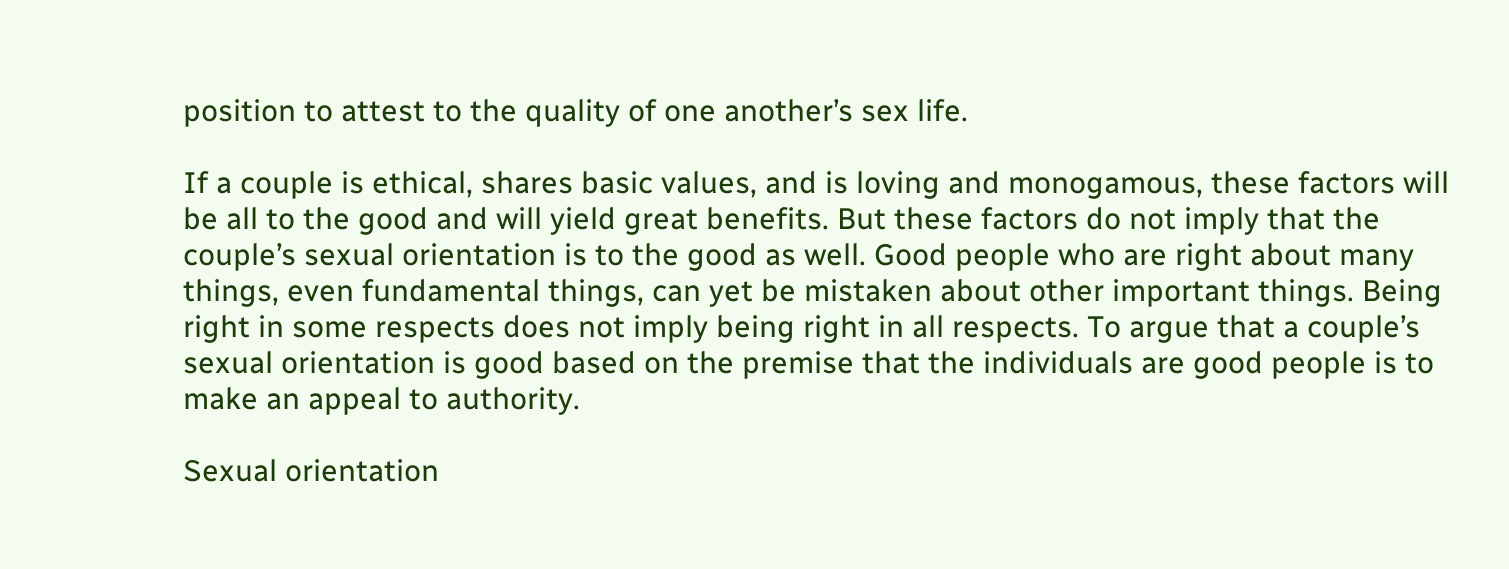position to attest to the quality of one another’s sex life.

If a couple is ethical, shares basic values, and is loving and monogamous, these factors will be all to the good and will yield great benefits. But these factors do not imply that the couple’s sexual orientation is to the good as well. Good people who are right about many things, even fundamental things, can yet be mistaken about other important things. Being right in some respects does not imply being right in all respects. To argue that a couple’s sexual orientation is good based on the premise that the individuals are good people is to make an appeal to authority.

Sexual orientation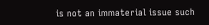is not an immaterial issue such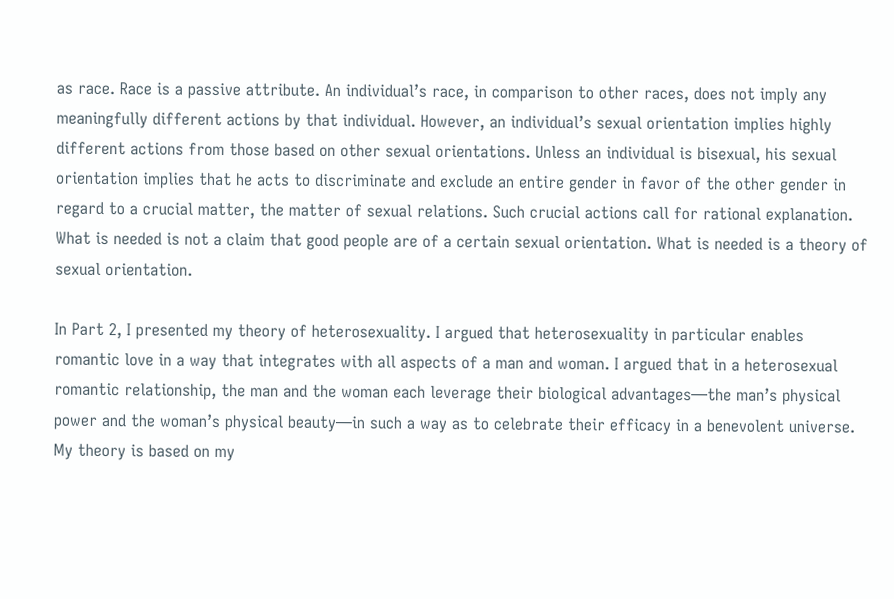as race. Race is a passive attribute. An individual’s race, in comparison to other races, does not imply any meaningfully different actions by that individual. However, an individual’s sexual orientation implies highly different actions from those based on other sexual orientations. Unless an individual is bisexual, his sexual orientation implies that he acts to discriminate and exclude an entire gender in favor of the other gender in regard to a crucial matter, the matter of sexual relations. Such crucial actions call for rational explanation. What is needed is not a claim that good people are of a certain sexual orientation. What is needed is a theory of sexual orientation.

In Part 2, I presented my theory of heterosexuality. I argued that heterosexuality in particular enables romantic love in a way that integrates with all aspects of a man and woman. I argued that in a heterosexual romantic relationship, the man and the woman each leverage their biological advantages—the man’s physical power and the woman’s physical beauty—in such a way as to celebrate their efficacy in a benevolent universe. My theory is based on my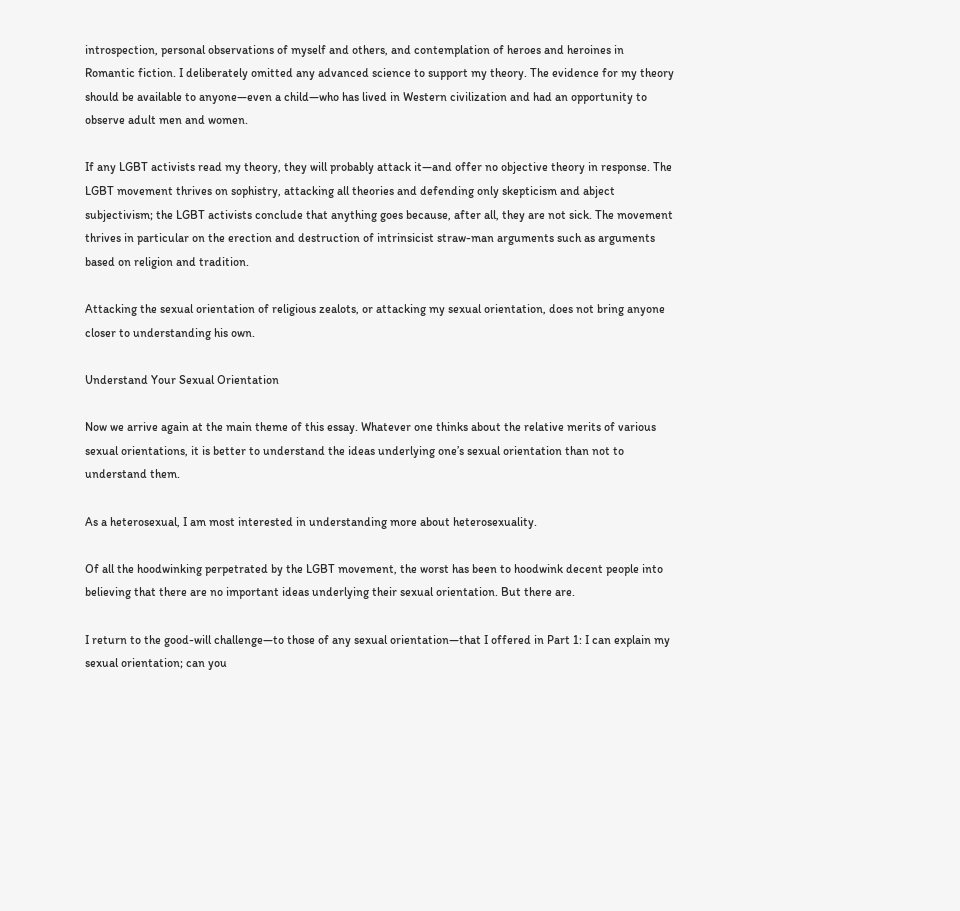introspection, personal observations of myself and others, and contemplation of heroes and heroines in Romantic fiction. I deliberately omitted any advanced science to support my theory. The evidence for my theory should be available to anyone—even a child—who has lived in Western civilization and had an opportunity to observe adult men and women.

If any LGBT activists read my theory, they will probably attack it—and offer no objective theory in response. The LGBT movement thrives on sophistry, attacking all theories and defending only skepticism and abject subjectivism; the LGBT activists conclude that anything goes because, after all, they are not sick. The movement thrives in particular on the erection and destruction of intrinsicist straw-man arguments such as arguments based on religion and tradition.

Attacking the sexual orientation of religious zealots, or attacking my sexual orientation, does not bring anyone closer to understanding his own.

Understand Your Sexual Orientation

Now we arrive again at the main theme of this essay. Whatever one thinks about the relative merits of various sexual orientations, it is better to understand the ideas underlying one’s sexual orientation than not to understand them.

As a heterosexual, I am most interested in understanding more about heterosexuality.

Of all the hoodwinking perpetrated by the LGBT movement, the worst has been to hoodwink decent people into believing that there are no important ideas underlying their sexual orientation. But there are.

I return to the good-will challenge—to those of any sexual orientation—that I offered in Part 1: I can explain my sexual orientation; can you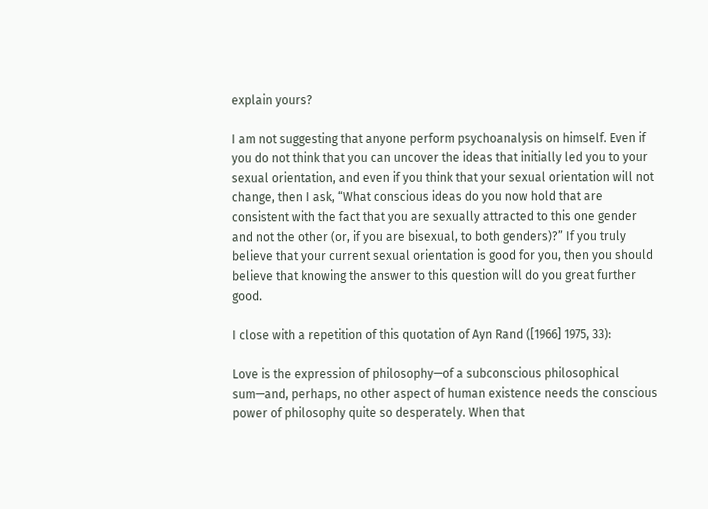explain yours?

I am not suggesting that anyone perform psychoanalysis on himself. Even if you do not think that you can uncover the ideas that initially led you to your sexual orientation, and even if you think that your sexual orientation will not change, then I ask, “What conscious ideas do you now hold that are consistent with the fact that you are sexually attracted to this one gender and not the other (or, if you are bisexual, to both genders)?” If you truly believe that your current sexual orientation is good for you, then you should believe that knowing the answer to this question will do you great further good.

I close with a repetition of this quotation of Ayn Rand ([1966] 1975, 33):

Love is the expression of philosophy—of a subconscious philosophical sum—and, perhaps, no other aspect of human existence needs the conscious power of philosophy quite so desperately. When that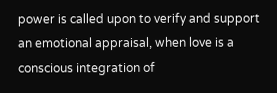power is called upon to verify and support an emotional appraisal, when love is a conscious integration of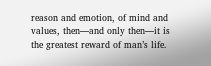reason and emotion, of mind and values, then—and only then—it is the greatest reward of man’s life.